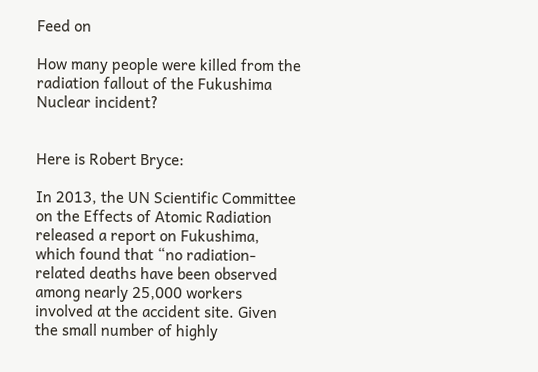Feed on

How many people were killed from the radiation fallout of the Fukushima Nuclear incident?


Here is Robert Bryce:

In 2013, the UN Scientific Committee on the Effects of Atomic Radiation released a report on Fukushima, which found that “no radiation-related deaths have been observed among nearly 25,000 workers involved at the accident site. Given the small number of highly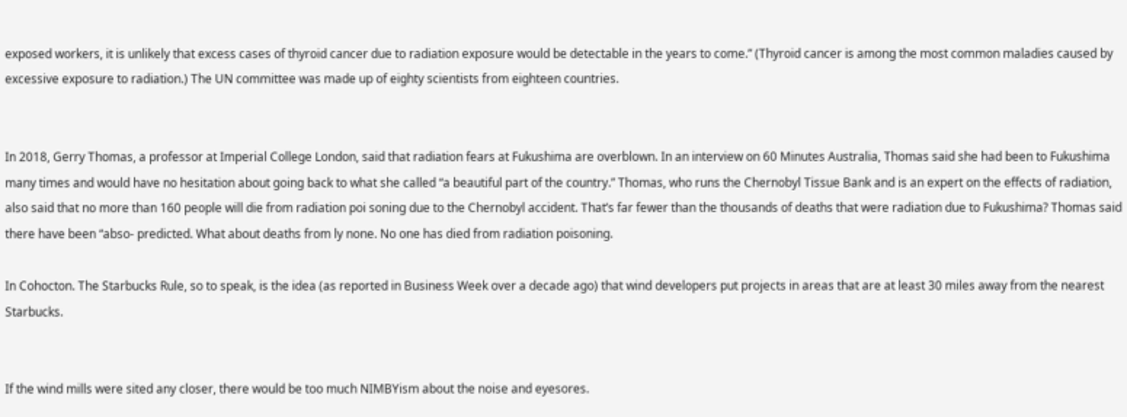exposed workers, it is unlikely that excess cases of thyroid cancer due to radiation exposure would be detectable in the years to come.” (Thyroid cancer is among the most common maladies caused by excessive exposure to radiation.) The UN committee was made up of eighty scientists from eighteen countries.


In 2018, Gerry Thomas, a professor at Imperial College London, said that radiation fears at Fukushima are overblown. In an interview on 60 Minutes Australia, Thomas said she had been to Fukushima many times and would have no hesitation about going back to what she called “a beautiful part of the country.” Thomas, who runs the Chernobyl Tissue Bank and is an expert on the effects of radiation, also said that no more than 160 people will die from radiation poi soning due to the Chernobyl accident. That’s far fewer than the thousands of deaths that were radiation due to Fukushima? Thomas said there have been “abso- predicted. What about deaths from ly none. No one has died from radiation poisoning.

In Cohocton. The Starbucks Rule, so to speak, is the idea (as reported in Business Week over a decade ago) that wind developers put projects in areas that are at least 30 miles away from the nearest Starbucks.


If the wind mills were sited any closer, there would be too much NIMBYism about the noise and eyesores.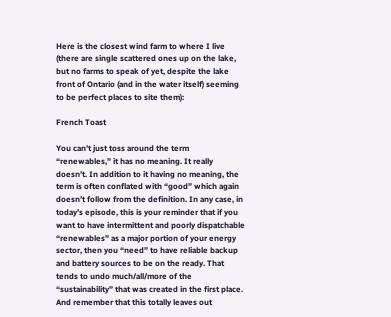Here is the closest wind farm to where I live (there are single scattered ones up on the lake, but no farms to speak of yet, despite the lake front of Ontario (and in the water itself) seeming to be perfect places to site them):

French Toast

You can’t just toss around the term “renewables,” it has no meaning. It really doesn’t. In addition to it having no meaning, the term is often conflated with “good” which again doesn’t follow from the definition. In any case, in today’s episode, this is your reminder that if you want to have intermittent and poorly dispatchable “renewables” as a major portion of your energy sector, then you “need” to have reliable backup and battery sources to be on the ready. That tends to undo much/all/more of the “sustainability” that was created in the first place. And remember that this totally leaves out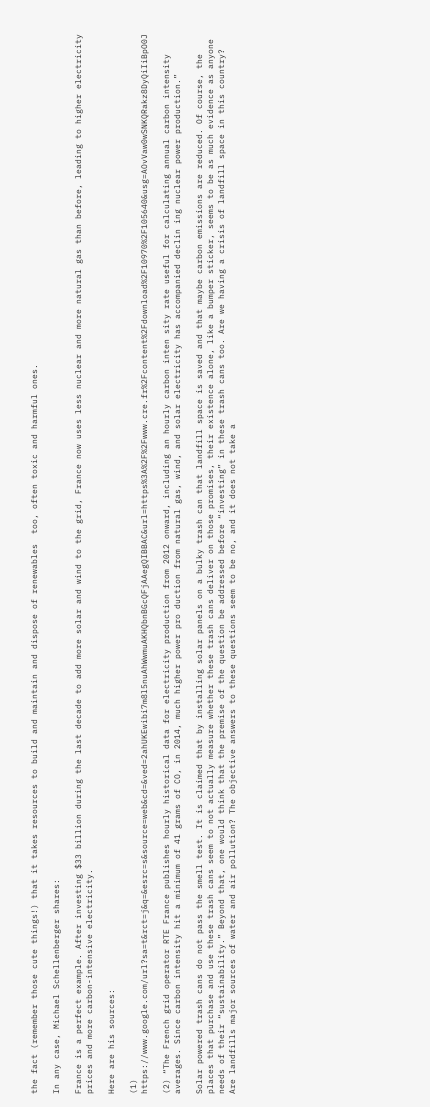the fact (remember those cute things!) that it takes resources to build and maintain and dispose of renewables  too, often toxic and harmful ones.

In any case, Michael Schellenberger shares:

France is a perfect example. After investing $33 billion during the last decade to add more solar and wind to the grid, France now uses less nuclear and more natural gas than before, leading to higher electricity prices and more carbon-intensive electricity.

Here are his sources:

(1) https://www.google.com/url?sa=t&rct=j&q=&esrc=s&source=web&cd=&ved=2ahUKEwibi7m8l5nuAhWwmuAKHQbnBGcQFjAAegQIBBAC&url=https%3A%2F%2Fwww.cre.fr%2Fcontent%2Fdownload%2F10970%2F105640&usg=AOvVaw0wSNKQRakz8DyQiIiBpO0J

(2) “The French grid operator RTE France publishes hourly historical data for electricity production from 2012 onward, including an hourly carbon inten sity rate useful for calculating annual carbon intensity averages. Since carbon intensity hit a minimum of 41 grams of CO, in 2014, much higher power pro duction from natural gas, wind, and solar electricity has accompanied declin ing nuclear power production.”

Solar powered trash cans do not pass the smell test. It is claimed that by installing solar panels on a bulky trash can that landfill space is saved and that maybe carbon emissions are reduced. Of course, the places that purchase and use these trash cans seem to not actually measure whether these trash cans deliver on those promises, their existence alone, like a bumper sticker, seems to be as much evidence as anyone needs of their “sustainability.” Beyond that, one would think that the premise of the question be addressed before “investing” in these trash cans too. Are we having a crisis of landfill space in this country? Are landfills major sources of water and air pollution? The objective answers to these questions seem to be no, and it does not take a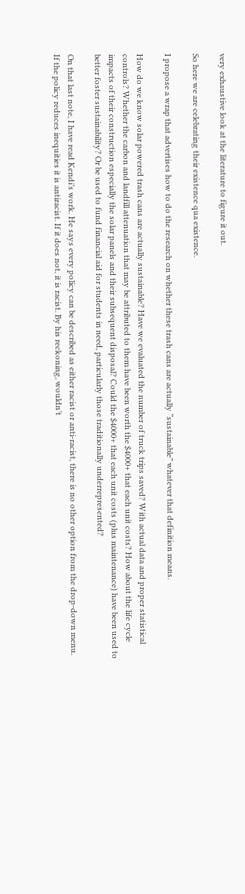very exhaustive look at the literature to figure it out.

So here we are celebrating their existence qua existence.

I propose a wrap that advertises how to do the research on whether these trash cans are actually “sustainable” whatever that definition means.

How do we know solar powered trash cans are actually sustainable? Have we evaluated the number of truck trips saved? With actual data and proper statistical controls? Whether the carbon and landfill attenuation that may be attributed to them have been worth the $4000+ that each unit costs? How about the life cycle impacts of their construction especially the solar panels and their subsequent disposal? Could the $4000+ that each unit costs (plus maintenance) have been used to better foster sustainability? Or be used to fund financial aid for students in need, particularly those traditionally underrepresented?

On that last note, I have read Kendi’s work. He says every policy can be described as either racist or anti-racist, there is no other option from the drop-down menu. If the policy reduces inequities it is antiracist. If it does not, it is racist. By his reckoning, wouldn’t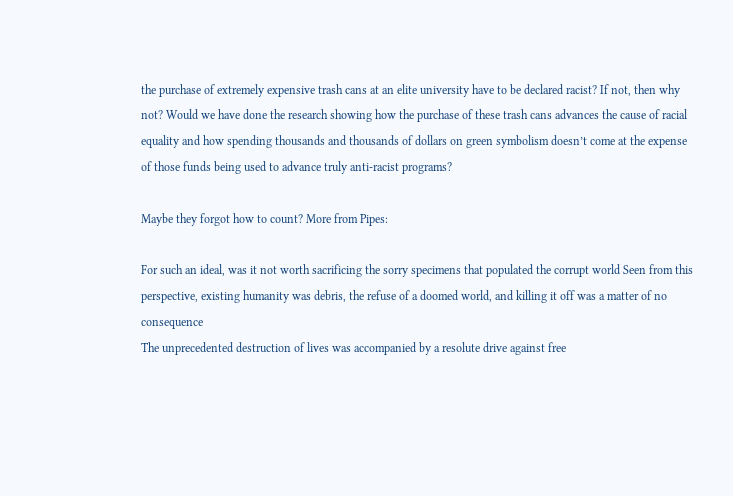the purchase of extremely expensive trash cans at an elite university have to be declared racist? If not, then why not? Would we have done the research showing how the purchase of these trash cans advances the cause of racial equality and how spending thousands and thousands of dollars on green symbolism doesn’t come at the expense of those funds being used to advance truly anti-racist programs?

Maybe they forgot how to count? More from Pipes:

For such an ideal, was it not worth sacrificing the sorry specimens that populated the corrupt world Seen from this perspective, existing humanity was debris, the refuse of a doomed world, and killing it off was a matter of no consequence
The unprecedented destruction of lives was accompanied by a resolute drive against free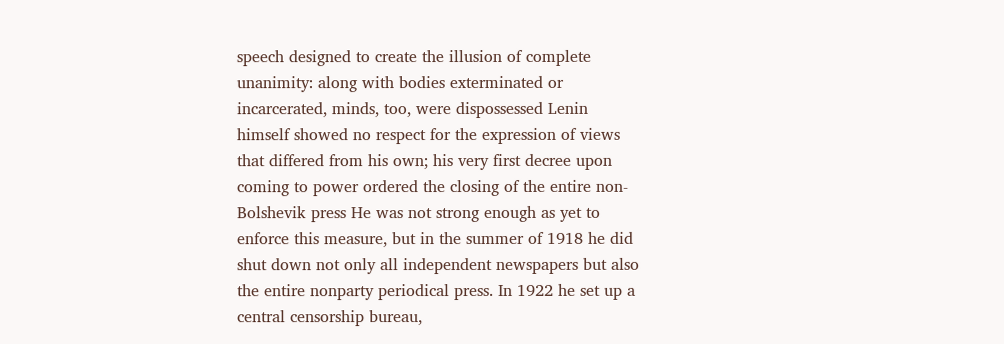speech designed to create the illusion of complete unanimity: along with bodies exterminated or incarcerated, minds, too, were dispossessed Lenin himself showed no respect for the expression of views that differed from his own; his very first decree upon coming to power ordered the closing of the entire non-Bolshevik press He was not strong enough as yet to enforce this measure, but in the summer of 1918 he did shut down not only all independent newspapers but also the entire nonparty periodical press. In 1922 he set up a central censorship bureau,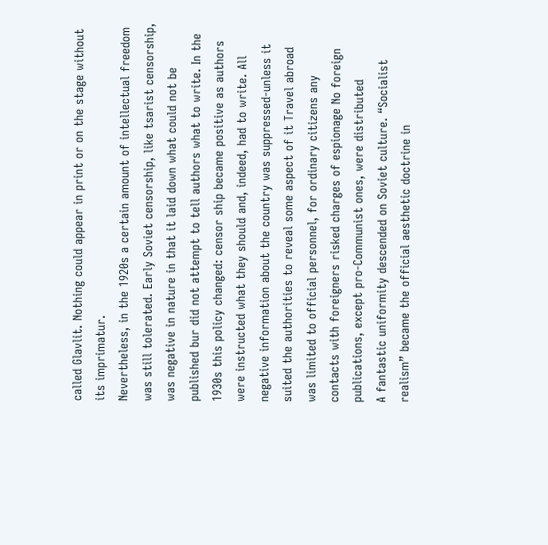called Glavlit. Nothing could appear in print or on the stage without its imprimatur.
Nevertheless, in the 1920s a certain amount of intellectual freedom was still tolerated. Early Soviet censorship, like tsarist censorship, was negative in nature in that it laid down what could not be published bur did not attempt to tell authors what to write. In the 1930s this policy changed: censor ship became positive as authors were instructed what they should and, indeed, had to write. All negative information about the country was suppressed-unless it suited the authorities to reveal some aspect of it Travel abroad was limited to official personnel, for ordinary citizens any contacts with foreigners risked charges of espionage No foreign publications, except pro-Communist ones, were distributed
A fantastic uniformity descended on Soviet culture. “Socialist realism” became the official aesthetic doctrine in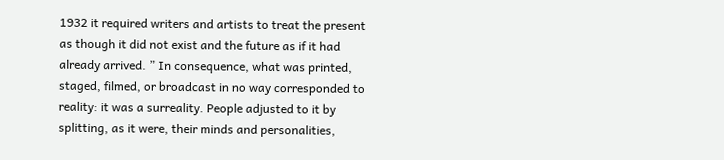1932 it required writers and artists to treat the present as though it did not exist and the future as if it had already arrived. ” In consequence, what was printed, staged, filmed, or broadcast in no way corresponded to reality: it was a surreality. People adjusted to it by splitting, as it were, their minds and personalities,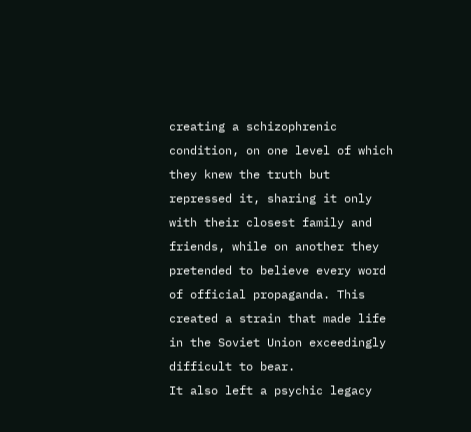creating a schizophrenic condition, on one level of which they knew the truth but repressed it, sharing it only with their closest family and friends, while on another they pretended to believe every word of official propaganda. This created a strain that made life in the Soviet Union exceedingly difficult to bear.
It also left a psychic legacy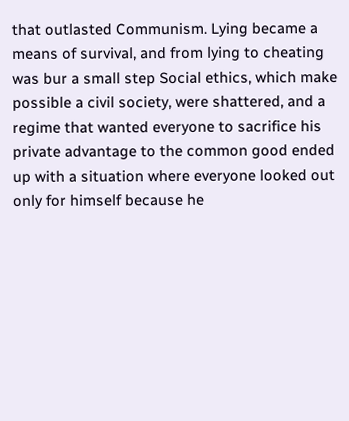that outlasted Communism. Lying became a means of survival, and from lying to cheating was bur a small step Social ethics, which make possible a civil society, were shattered, and a regime that wanted everyone to sacrifice his private advantage to the common good ended up with a situation where everyone looked out only for himself because he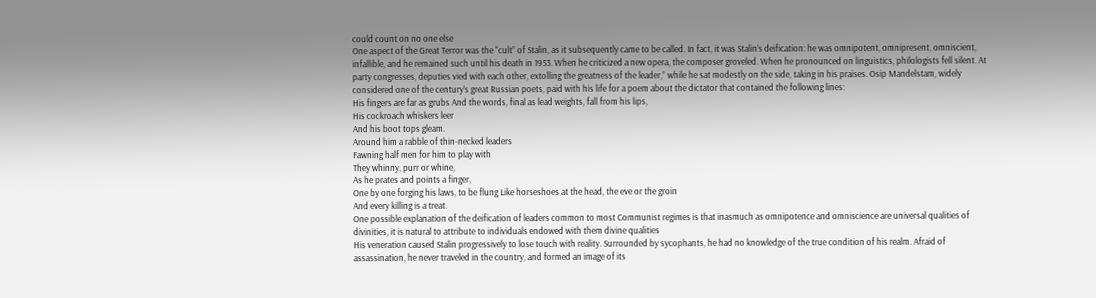could count on no one else
One aspect of the Great Terror was the “cult” of Stalin, as it subsequently came to be called. In fact, it was Stalin’s deification: he was omnipotent, omnipresent, omniscient, infallible, and he remained such until his death in 1953. When he criticized a new opera, the composer groveled. When he pronounced on linguistics, philologists fell silent. At party congresses, deputies vied with each other, extolling the greatness of the leader,” while he sat modestly on the side, taking in his praises. Osip Mandelstam, widely considered one of the century’s great Russian poets, paid with his life for a poem about the dictator that contained the following lines:
His fingers are far as grubs And the words, final as lead weights, fall from his lips,
His cockroach whiskers leer
And his boot tops gleam.
Around him a rabble of thin-necked leaders
Fawning half men for him to play with
They whinny, purr or whine,
As he prates and points a finger,
One by one forging his laws, to be flung Like horseshoes at the head, the eve or the groin
And every killing is a treat.
One possible explanation of the deification of leaders common to most Communist regimes is that inasmuch as omnipotence and omniscience are universal qualities of divinities, it is natural to attribute to individuals endowed with them divine qualities
His veneration caused Stalin progressively to lose touch with reality. Surrounded by sycophants, he had no knowledge of the true condition of his realm. Afraid of assassination, he never traveled in the country, and formed an image of its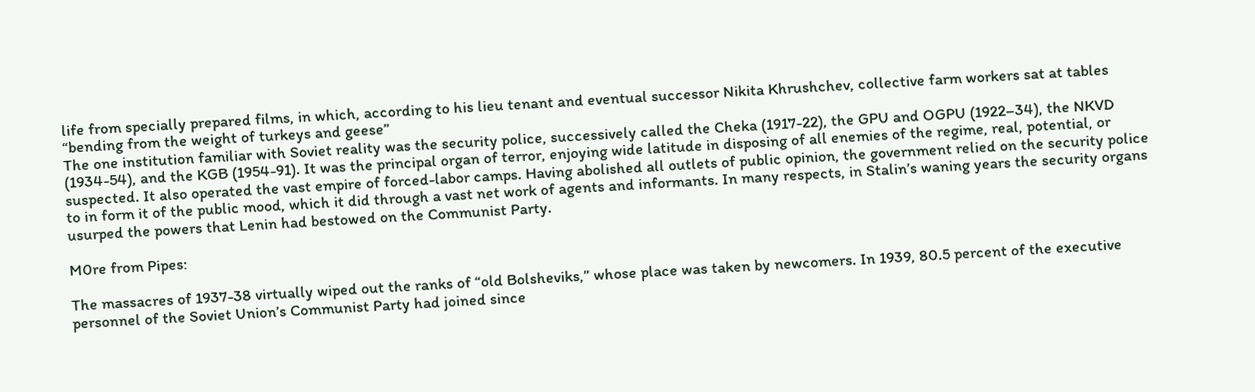life from specially prepared films, in which, according to his lieu tenant and eventual successor Nikita Khrushchev, collective farm workers sat at tables “bending from the weight of turkeys and geese”
The one institution familiar with Soviet reality was the security police, successively called the Cheka (1917-22), the GPU and OGPU (1922–34), the NKVD (1934-54), and the KGB (1954-91). It was the principal organ of terror, enjoying wide latitude in disposing of all enemies of the regime, real, potential, or suspected. It also operated the vast empire of forced-labor camps. Having abolished all outlets of public opinion, the government relied on the security police to in form it of the public mood, which it did through a vast net work of agents and informants. In many respects, in Stalin’s waning years the security organs usurped the powers that Lenin had bestowed on the Communist Party.

M0re from Pipes:

The massacres of 1937-38 virtually wiped out the ranks of “old Bolsheviks,” whose place was taken by newcomers. In 1939, 80.5 percent of the executive personnel of the Soviet Union’s Communist Party had joined since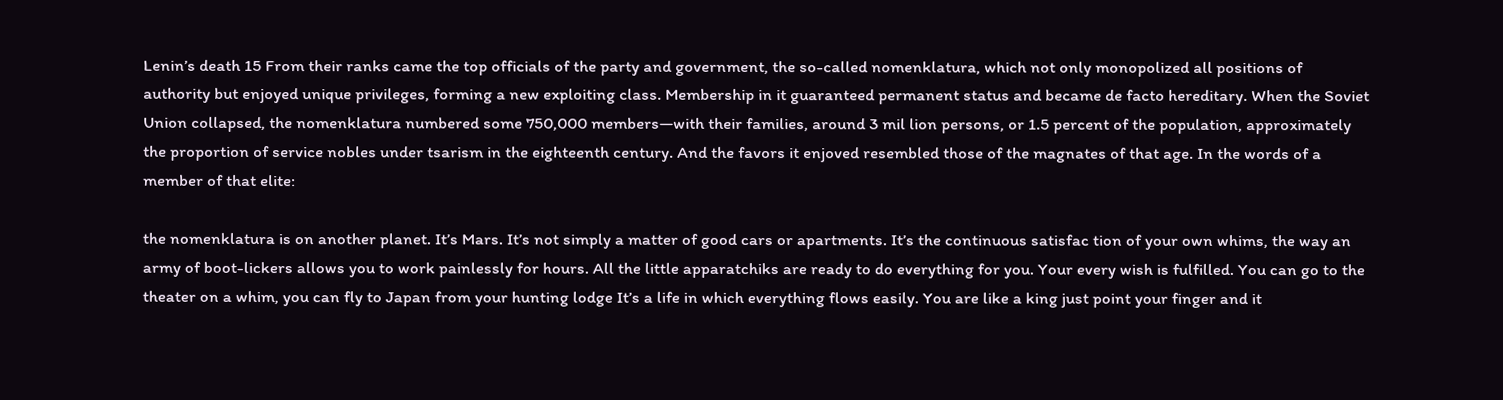Lenin’s death 15 From their ranks came the top officials of the party and government, the so-called nomenklatura, which not only monopolized all positions of authority but enjoyed unique privileges, forming a new exploiting class. Membership in it guaranteed permanent status and became de facto hereditary. When the Soviet Union collapsed, the nomenklatura numbered some 750,000 members—with their families, around 3 mil lion persons, or 1.5 percent of the population, approximately the proportion of service nobles under tsarism in the eighteenth century. And the favors it enjoved resembled those of the magnates of that age. In the words of a member of that elite:

the nomenklatura is on another planet. It’s Mars. It’s not simply a matter of good cars or apartments. It’s the continuous satisfac tion of your own whims, the way an army of boot-lickers allows you to work painlessly for hours. All the little apparatchiks are ready to do everything for you. Your every wish is fulfilled. You can go to the theater on a whim, you can fly to Japan from your hunting lodge It’s a life in which everything flows easily. You are like a king just point your finger and it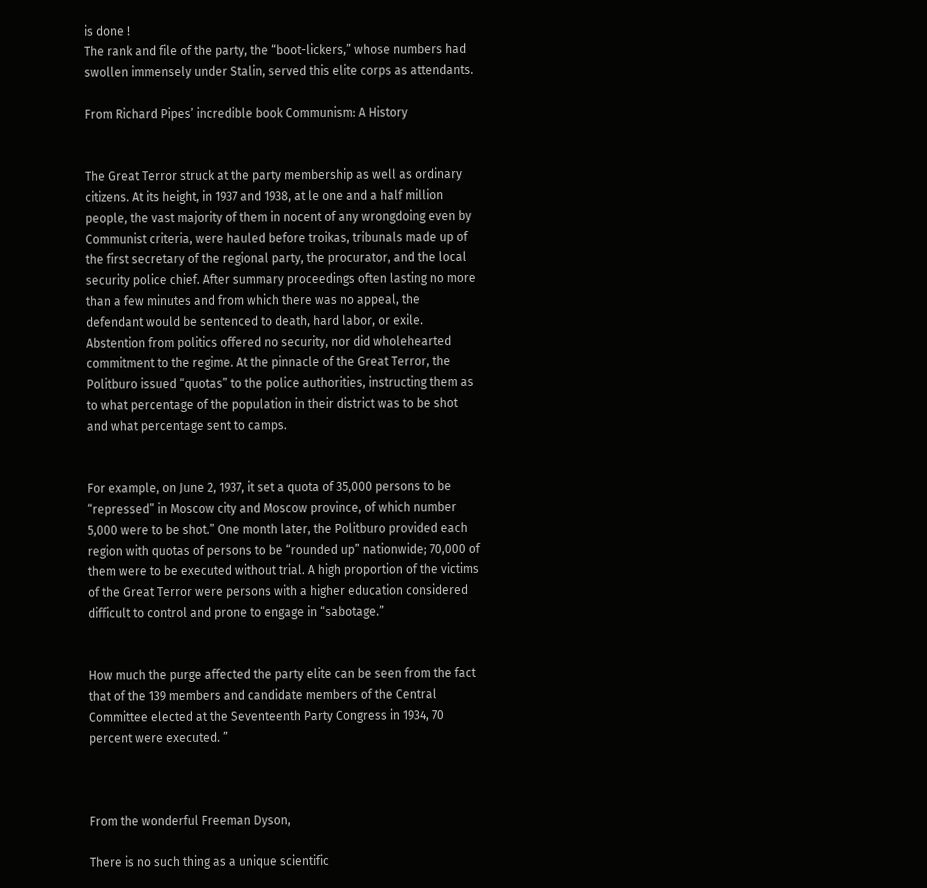is done !
The rank and file of the party, the “boot-lickers,” whose numbers had swollen immensely under Stalin, served this elite corps as attendants.

From Richard Pipes’ incredible book Communism: A History


The Great Terror struck at the party membership as well as ordinary citizens. At its height, in 1937 and 1938, at le one and a half million people, the vast majority of them in nocent of any wrongdoing even by Communist criteria, were hauled before troikas, tribunals made up of the first secretary of the regional party, the procurator, and the local security police chief. After summary proceedings often lasting no more than a few minutes and from which there was no appeal, the defendant would be sentenced to death, hard labor, or exile. Abstention from politics offered no security, nor did wholehearted commitment to the regime. At the pinnacle of the Great Terror, the Politburo issued “quotas” to the police authorities, instructing them as to what percentage of the population in their district was to be shot and what percentage sent to camps.


For example, on June 2, 1937, it set a quota of 35,000 persons to be “repressed” in Moscow city and Moscow province, of which number 5,000 were to be shot.” One month later, the Politburo provided each region with quotas of persons to be “rounded up” nationwide; 70,000 of them were to be executed without trial. A high proportion of the victims of the Great Terror were persons with a higher education considered difficult to control and prone to engage in “sabotage.”


How much the purge affected the party elite can be seen from the fact that of the 139 members and candidate members of the Central Committee elected at the Seventeenth Party Congress in 1934, 70 percent were executed. ”



From the wonderful Freeman Dyson,

There is no such thing as a unique scientific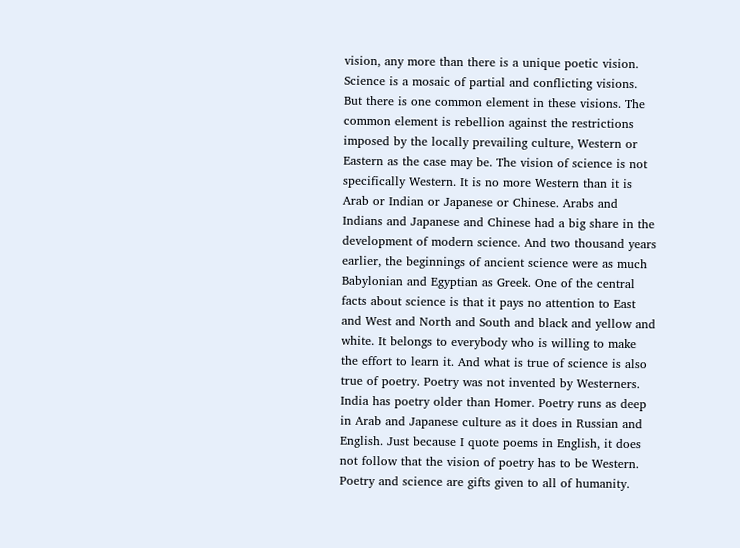vision, any more than there is a unique poetic vision. Science is a mosaic of partial and conflicting visions. But there is one common element in these visions. The common element is rebellion against the restrictions imposed by the locally prevailing culture, Western or Eastern as the case may be. The vision of science is not specifically Western. It is no more Western than it is Arab or Indian or Japanese or Chinese. Arabs and Indians and Japanese and Chinese had a big share in the development of modern science. And two thousand years earlier, the beginnings of ancient science were as much Babylonian and Egyptian as Greek. One of the central facts about science is that it pays no attention to East and West and North and South and black and yellow and white. It belongs to everybody who is willing to make the effort to learn it. And what is true of science is also true of poetry. Poetry was not invented by Westerners. India has poetry older than Homer. Poetry runs as deep in Arab and Japanese culture as it does in Russian and English. Just because I quote poems in English, it does not follow that the vision of poetry has to be Western. Poetry and science are gifts given to all of humanity.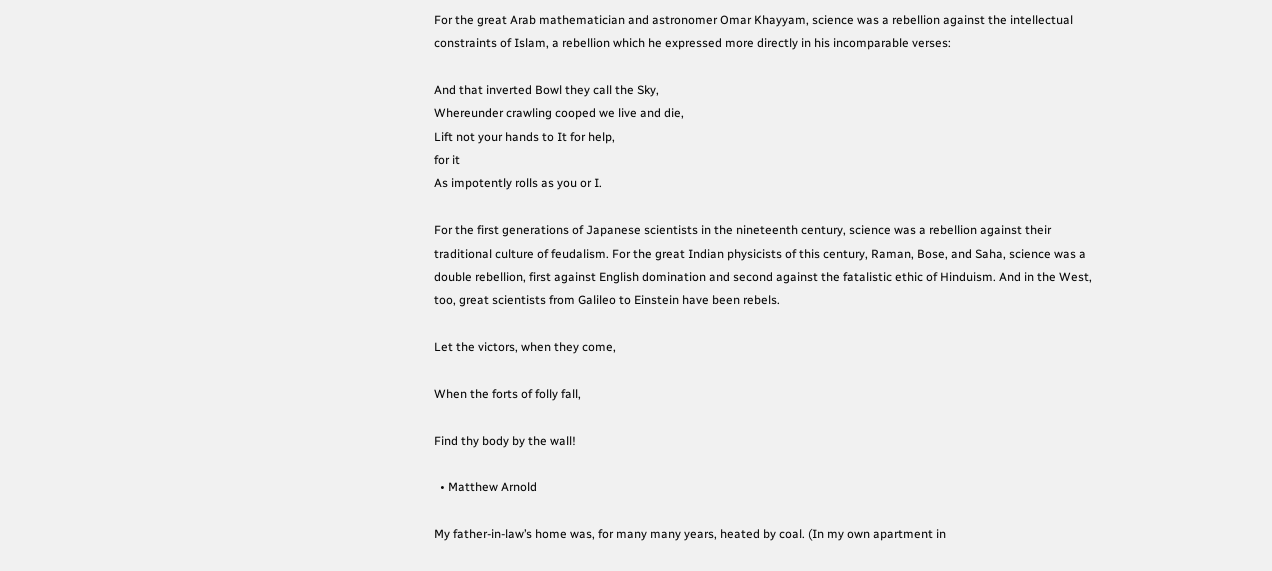For the great Arab mathematician and astronomer Omar Khayyam, science was a rebellion against the intellectual constraints of Islam, a rebellion which he expressed more directly in his incomparable verses:

And that inverted Bowl they call the Sky,
Whereunder crawling cooped we live and die,
Lift not your hands to It for help,
for it
As impotently rolls as you or I.

For the first generations of Japanese scientists in the nineteenth century, science was a rebellion against their traditional culture of feudalism. For the great Indian physicists of this century, Raman, Bose, and Saha, science was a double rebellion, first against English domination and second against the fatalistic ethic of Hinduism. And in the West, too, great scientists from Galileo to Einstein have been rebels.

Let the victors, when they come,

When the forts of folly fall,

Find thy body by the wall!

  • Matthew Arnold

My father-in-law’s home was, for many many years, heated by coal. (In my own apartment in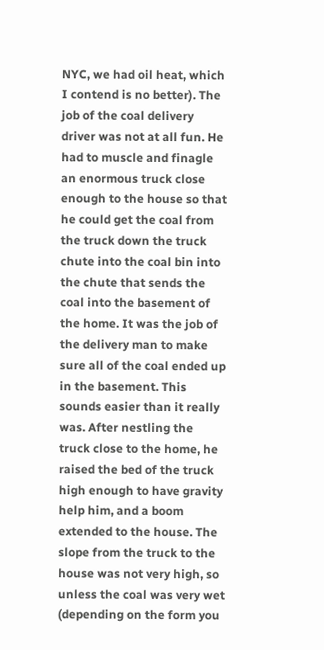NYC, we had oil heat, which I contend is no better). The job of the coal delivery driver was not at all fun. He had to muscle and finagle an enormous truck close enough to the house so that he could get the coal from the truck down the truck chute into the coal bin into the chute that sends the coal into the basement of the home. It was the job of the delivery man to make sure all of the coal ended up in the basement. This sounds easier than it really was. After nestling the truck close to the home, he raised the bed of the truck high enough to have gravity help him, and a boom extended to the house. The slope from the truck to the house was not very high, so unless the coal was very wet (depending on the form you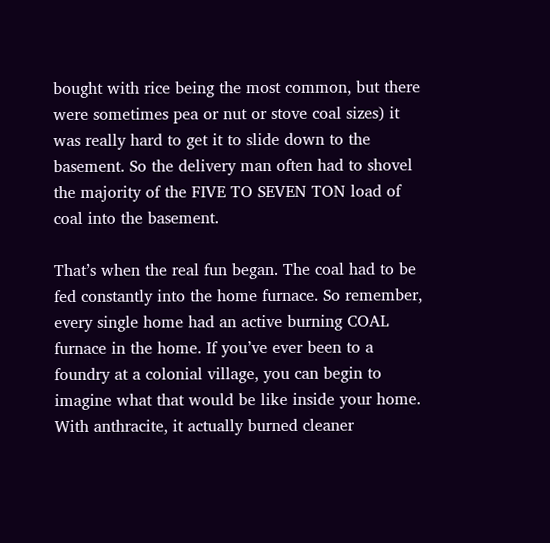bought with rice being the most common, but there were sometimes pea or nut or stove coal sizes) it was really hard to get it to slide down to the basement. So the delivery man often had to shovel the majority of the FIVE TO SEVEN TON load of coal into the basement.

That’s when the real fun began. The coal had to be fed constantly into the home furnace. So remember, every single home had an active burning COAL furnace in the home. If you’ve ever been to a foundry at a colonial village, you can begin to imagine what that would be like inside your home. With anthracite, it actually burned cleaner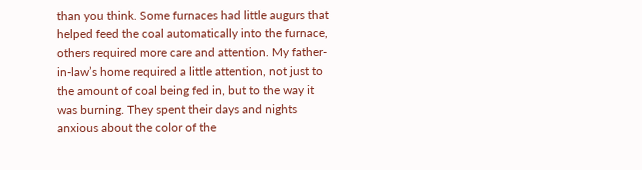than you think. Some furnaces had little augurs that helped feed the coal automatically into the furnace, others required more care and attention. My father-in-law’s home required a little attention, not just to the amount of coal being fed in, but to the way it was burning. They spent their days and nights anxious about the color of the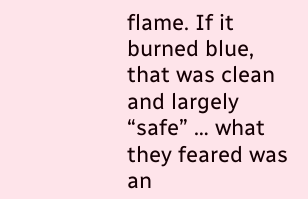flame. If it burned blue, that was clean and largely “safe” … what they feared was an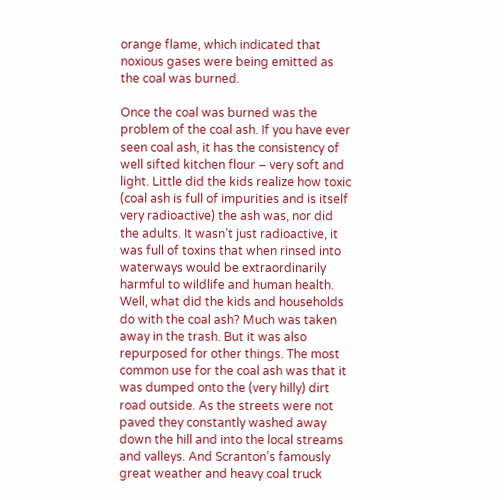orange flame, which indicated that noxious gases were being emitted as the coal was burned.

Once the coal was burned was the problem of the coal ash. If you have ever seen coal ash, it has the consistency of well sifted kitchen flour – very soft and light. Little did the kids realize how toxic (coal ash is full of impurities and is itself very radioactive) the ash was, nor did the adults. It wasn’t just radioactive, it was full of toxins that when rinsed into waterways would be extraordinarily harmful to wildlife and human health. Well, what did the kids and households do with the coal ash? Much was taken away in the trash. But it was also repurposed for other things. The most common use for the coal ash was that it was dumped onto the (very hilly) dirt road outside. As the streets were not paved they constantly washed away down the hill and into the local streams and valleys. And Scranton’s famously great weather and heavy coal truck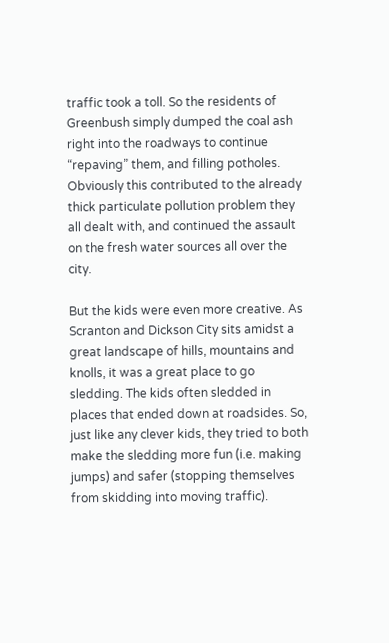traffic took a toll. So the residents of Greenbush simply dumped the coal ash right into the roadways to continue “repaving” them, and filling potholes. Obviously this contributed to the already thick particulate pollution problem they all dealt with, and continued the assault on the fresh water sources all over the city.

But the kids were even more creative. As Scranton and Dickson City sits amidst a great landscape of hills, mountains and knolls, it was a great place to go sledding. The kids often sledded in places that ended down at roadsides. So, just like any clever kids, they tried to both make the sledding more fun (i.e. making jumps) and safer (stopping themselves from skidding into moving traffic).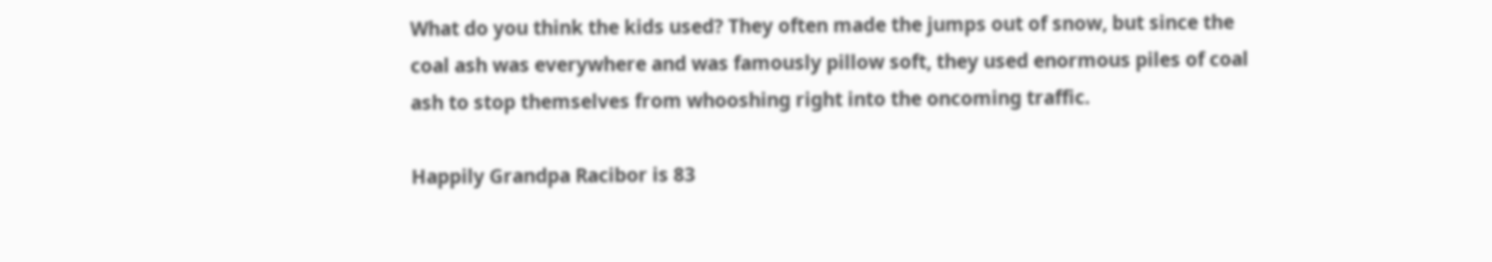What do you think the kids used? They often made the jumps out of snow, but since the coal ash was everywhere and was famously pillow soft, they used enormous piles of coal ash to stop themselves from whooshing right into the oncoming traffic.

Happily Grandpa Racibor is 83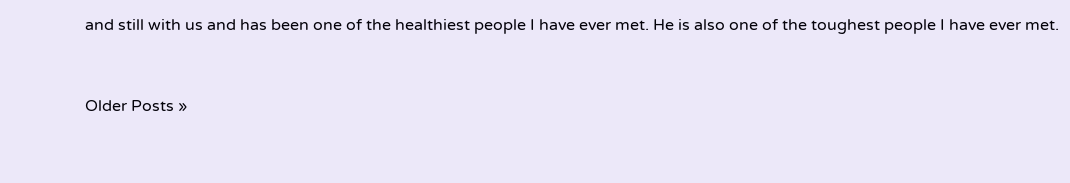and still with us and has been one of the healthiest people I have ever met. He is also one of the toughest people I have ever met.


Older Posts »